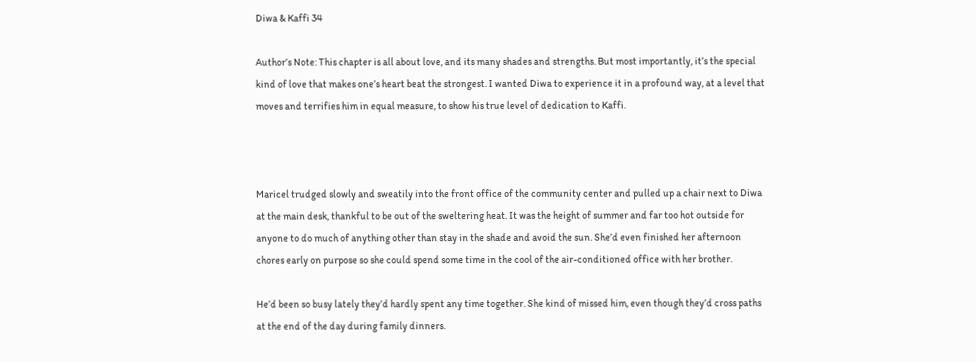Diwa & Kaffi 34

Author’s Note: This chapter is all about love, and its many shades and strengths. But most importantly, it’s the special kind of love that makes one’s heart beat the strongest. I wanted Diwa to experience it in a profound way, at a level that moves and terrifies him in equal measure, to show his true level of dedication to Kaffi.



Maricel trudged slowly and sweatily into the front office of the community center and pulled up a chair next to Diwa at the main desk, thankful to be out of the sweltering heat. It was the height of summer and far too hot outside for anyone to do much of anything other than stay in the shade and avoid the sun. She’d even finished her afternoon chores early on purpose so she could spend some time in the cool of the air-conditioned office with her brother.

He’d been so busy lately they’d hardly spent any time together. She kind of missed him, even though they’d cross paths at the end of the day during family dinners.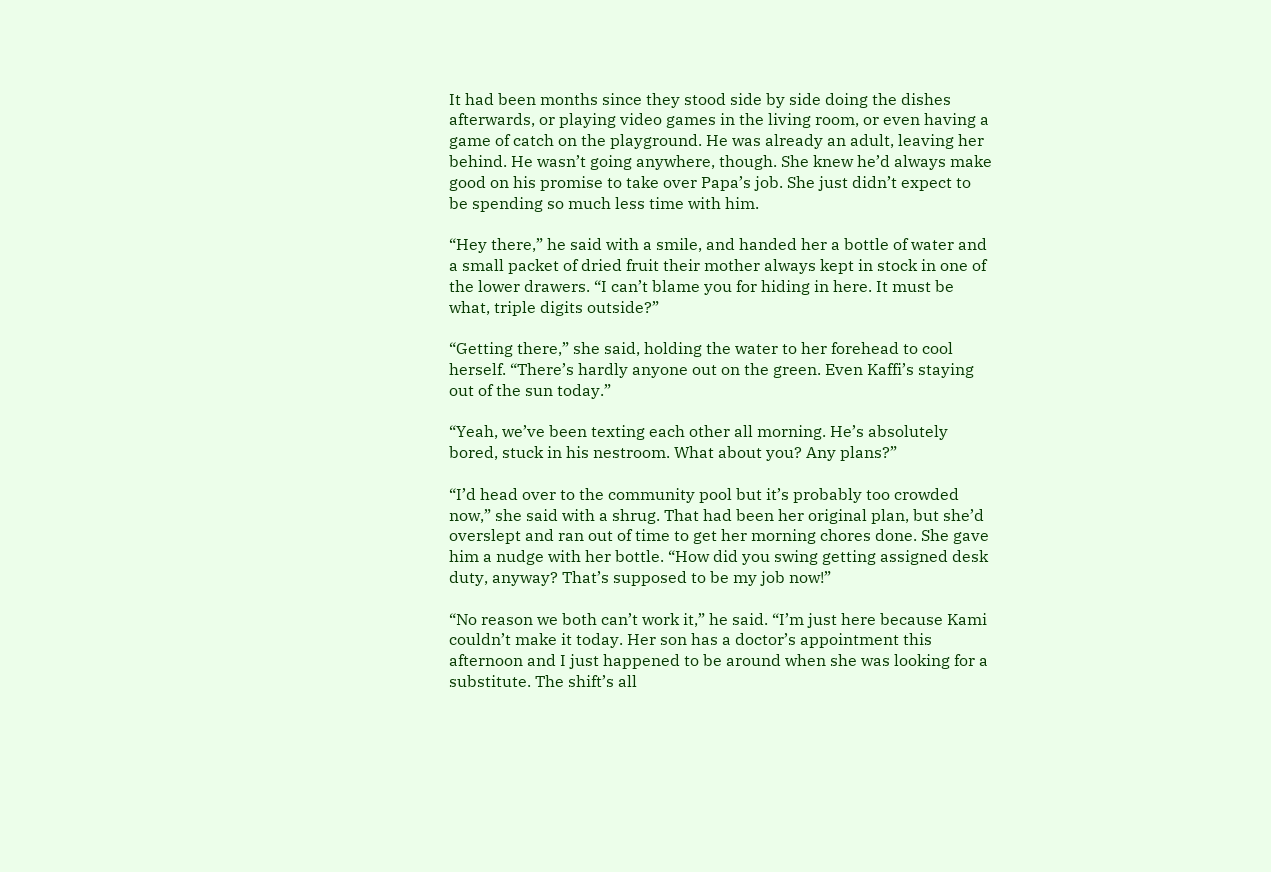It had been months since they stood side by side doing the dishes afterwards, or playing video games in the living room, or even having a game of catch on the playground. He was already an adult, leaving her behind. He wasn’t going anywhere, though. She knew he’d always make good on his promise to take over Papa’s job. She just didn’t expect to be spending so much less time with him.

“Hey there,” he said with a smile, and handed her a bottle of water and a small packet of dried fruit their mother always kept in stock in one of the lower drawers. “I can’t blame you for hiding in here. It must be what, triple digits outside?”

“Getting there,” she said, holding the water to her forehead to cool herself. “There’s hardly anyone out on the green. Even Kaffi’s staying out of the sun today.”

“Yeah, we’ve been texting each other all morning. He’s absolutely bored, stuck in his nestroom. What about you? Any plans?”

“I’d head over to the community pool but it’s probably too crowded now,” she said with a shrug. That had been her original plan, but she’d overslept and ran out of time to get her morning chores done. She gave him a nudge with her bottle. “How did you swing getting assigned desk duty, anyway? That’s supposed to be my job now!”

“No reason we both can’t work it,” he said. “I’m just here because Kami couldn’t make it today. Her son has a doctor’s appointment this afternoon and I just happened to be around when she was looking for a substitute. The shift’s all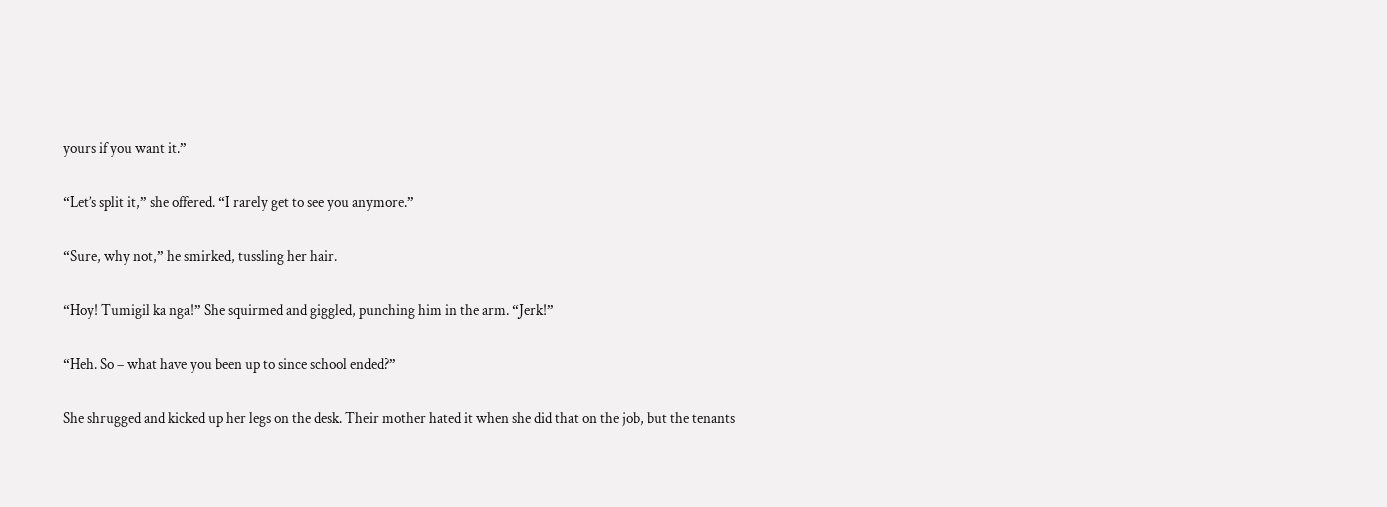yours if you want it.”

“Let’s split it,” she offered. “I rarely get to see you anymore.”

“Sure, why not,” he smirked, tussling her hair.

“Hoy! Tumigil ka nga!” She squirmed and giggled, punching him in the arm. “Jerk!”

“Heh. So – what have you been up to since school ended?”

She shrugged and kicked up her legs on the desk. Their mother hated it when she did that on the job, but the tenants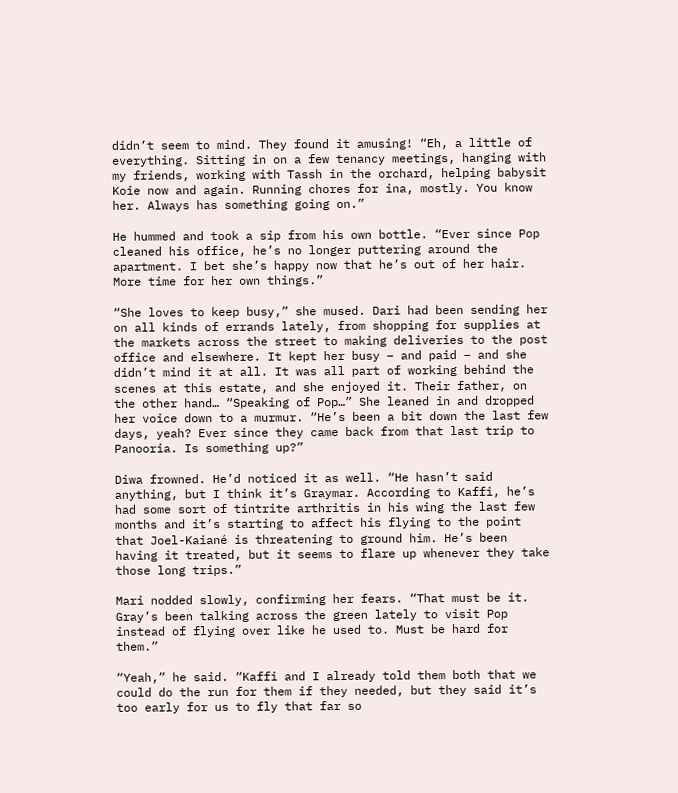didn’t seem to mind. They found it amusing! “Eh, a little of everything. Sitting in on a few tenancy meetings, hanging with my friends, working with Tassh in the orchard, helping babysit Koie now and again. Running chores for ina, mostly. You know her. Always has something going on.”

He hummed and took a sip from his own bottle. “Ever since Pop cleaned his office, he’s no longer puttering around the apartment. I bet she’s happy now that he’s out of her hair. More time for her own things.”

“She loves to keep busy,” she mused. Dari had been sending her on all kinds of errands lately, from shopping for supplies at the markets across the street to making deliveries to the post office and elsewhere. It kept her busy – and paid – and she didn’t mind it at all. It was all part of working behind the scenes at this estate, and she enjoyed it. Their father, on the other hand… “Speaking of Pop…” She leaned in and dropped her voice down to a murmur. “He’s been a bit down the last few days, yeah? Ever since they came back from that last trip to Panooria. Is something up?”

Diwa frowned. He’d noticed it as well. “He hasn’t said anything, but I think it’s Graymar. According to Kaffi, he’s had some sort of tintrite arthritis in his wing the last few months and it’s starting to affect his flying to the point that Joel-Kaiané is threatening to ground him. He’s been having it treated, but it seems to flare up whenever they take those long trips.”

Mari nodded slowly, confirming her fears. “That must be it. Gray’s been talking across the green lately to visit Pop instead of flying over like he used to. Must be hard for them.”

“Yeah,” he said. “Kaffi and I already told them both that we could do the run for them if they needed, but they said it’s too early for us to fly that far so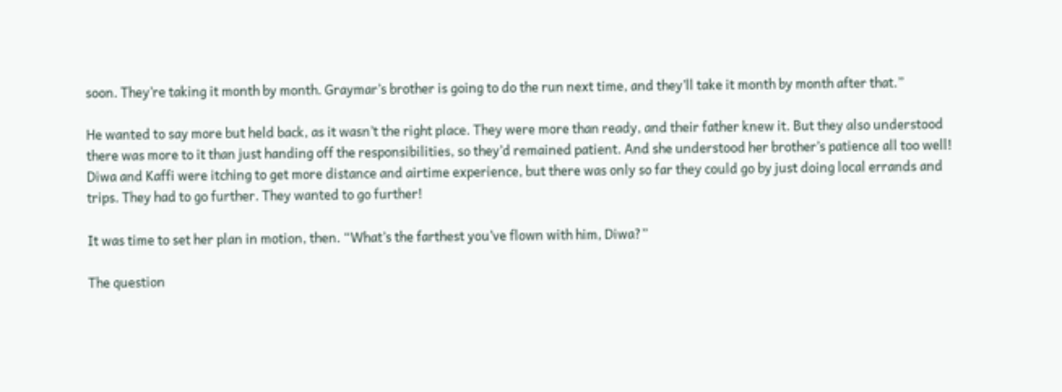soon. They’re taking it month by month. Graymar’s brother is going to do the run next time, and they’ll take it month by month after that.”

He wanted to say more but held back, as it wasn’t the right place. They were more than ready, and their father knew it. But they also understood there was more to it than just handing off the responsibilities, so they’d remained patient. And she understood her brother’s patience all too well! Diwa and Kaffi were itching to get more distance and airtime experience, but there was only so far they could go by just doing local errands and trips. They had to go further. They wanted to go further!

It was time to set her plan in motion, then. “What’s the farthest you’ve flown with him, Diwa?”

The question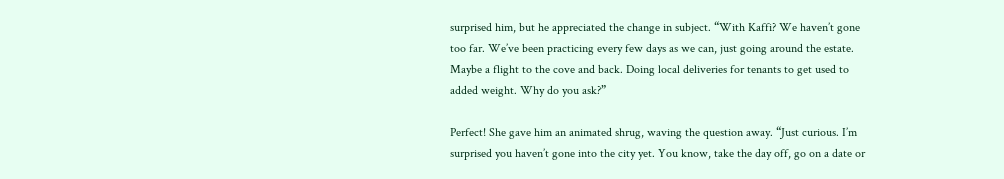surprised him, but he appreciated the change in subject. “With Kaffi? We haven’t gone too far. We’ve been practicing every few days as we can, just going around the estate. Maybe a flight to the cove and back. Doing local deliveries for tenants to get used to added weight. Why do you ask?”

Perfect! She gave him an animated shrug, waving the question away. “Just curious. I’m surprised you haven’t gone into the city yet. You know, take the day off, go on a date or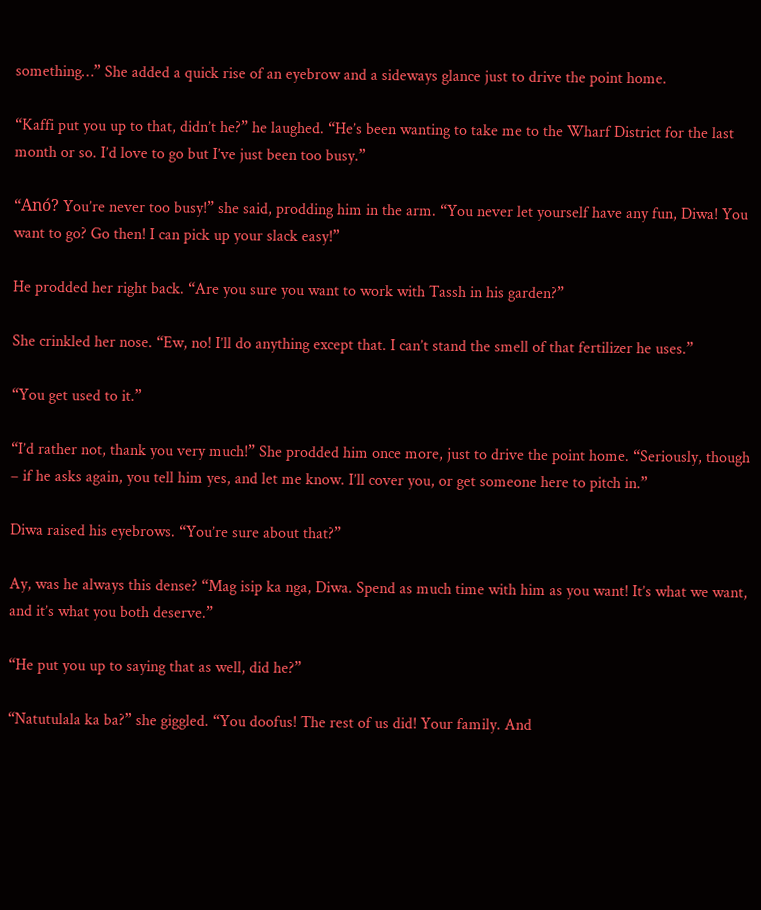something…” She added a quick rise of an eyebrow and a sideways glance just to drive the point home.

“Kaffi put you up to that, didn’t he?” he laughed. “He’s been wanting to take me to the Wharf District for the last month or so. I’d love to go but I’ve just been too busy.”

“Anó? You’re never too busy!” she said, prodding him in the arm. “You never let yourself have any fun, Diwa! You want to go? Go then! I can pick up your slack easy!”

He prodded her right back. “Are you sure you want to work with Tassh in his garden?”

She crinkled her nose. “Ew, no! I’ll do anything except that. I can’t stand the smell of that fertilizer he uses.”

“You get used to it.”

“I’d rather not, thank you very much!” She prodded him once more, just to drive the point home. “Seriously, though – if he asks again, you tell him yes, and let me know. I’ll cover you, or get someone here to pitch in.”

Diwa raised his eyebrows. “You’re sure about that?”

Ay, was he always this dense? “Mag isip ka nga, Diwa. Spend as much time with him as you want! It’s what we want, and it’s what you both deserve.”

“He put you up to saying that as well, did he?”

“Natutulala ka ba?” she giggled. “You doofus! The rest of us did! Your family. And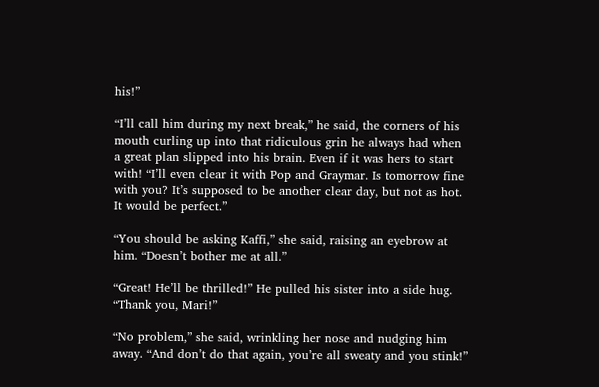his!”

“I’ll call him during my next break,” he said, the corners of his mouth curling up into that ridiculous grin he always had when a great plan slipped into his brain. Even if it was hers to start with! “I’ll even clear it with Pop and Graymar. Is tomorrow fine with you? It’s supposed to be another clear day, but not as hot. It would be perfect.”

“You should be asking Kaffi,” she said, raising an eyebrow at him. “Doesn’t bother me at all.”

“Great! He’ll be thrilled!” He pulled his sister into a side hug. “Thank you, Mari!”

“No problem,” she said, wrinkling her nose and nudging him away. “And don’t do that again, you’re all sweaty and you stink!”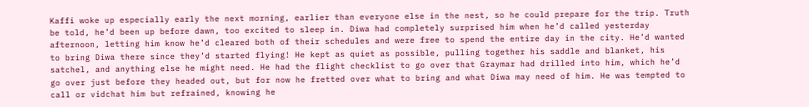Kaffi woke up especially early the next morning, earlier than everyone else in the nest, so he could prepare for the trip. Truth be told, he’d been up before dawn, too excited to sleep in. Diwa had completely surprised him when he’d called yesterday afternoon, letting him know he’d cleared both of their schedules and were free to spend the entire day in the city. He’d wanted to bring Diwa there since they’d started flying! He kept as quiet as possible, pulling together his saddle and blanket, his satchel, and anything else he might need. He had the flight checklist to go over that Graymar had drilled into him, which he’d go over just before they headed out, but for now he fretted over what to bring and what Diwa may need of him. He was tempted to call or vidchat him but refrained, knowing he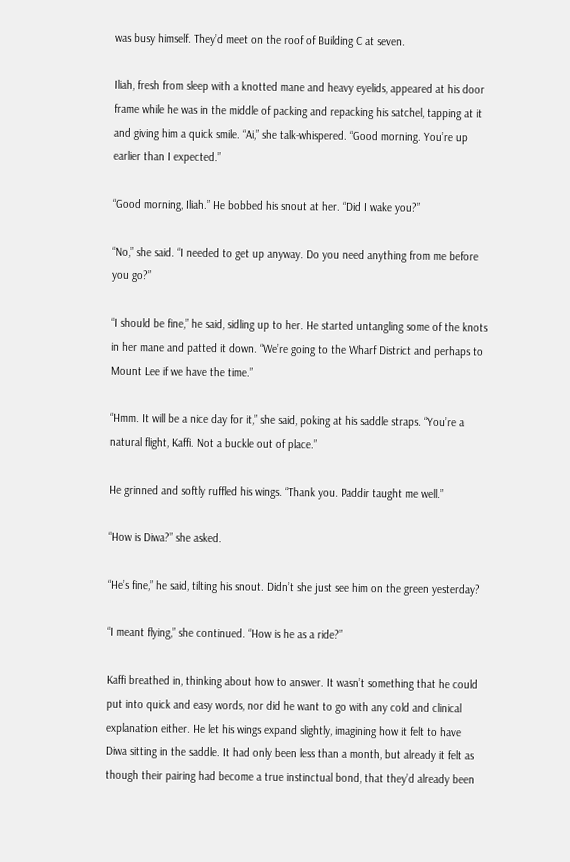was busy himself. They’d meet on the roof of Building C at seven.

Iliah, fresh from sleep with a knotted mane and heavy eyelids, appeared at his door frame while he was in the middle of packing and repacking his satchel, tapping at it and giving him a quick smile. “Ai,” she talk-whispered. “Good morning. You’re up earlier than I expected.”

“Good morning, Iliah.” He bobbed his snout at her. “Did I wake you?”

“No,” she said. “I needed to get up anyway. Do you need anything from me before you go?”

“I should be fine,” he said, sidling up to her. He started untangling some of the knots in her mane and patted it down. “We’re going to the Wharf District and perhaps to Mount Lee if we have the time.”

“Hmm. It will be a nice day for it,” she said, poking at his saddle straps. “You’re a natural flight, Kaffi. Not a buckle out of place.”

He grinned and softly ruffled his wings. “Thank you. Paddir taught me well.”

“How is Diwa?” she asked.

“He’s fine,” he said, tilting his snout. Didn’t she just see him on the green yesterday?

“I meant flying,” she continued. “How is he as a ride?”

Kaffi breathed in, thinking about how to answer. It wasn’t something that he could put into quick and easy words, nor did he want to go with any cold and clinical explanation either. He let his wings expand slightly, imagining how it felt to have Diwa sitting in the saddle. It had only been less than a month, but already it felt as though their pairing had become a true instinctual bond, that they’d already been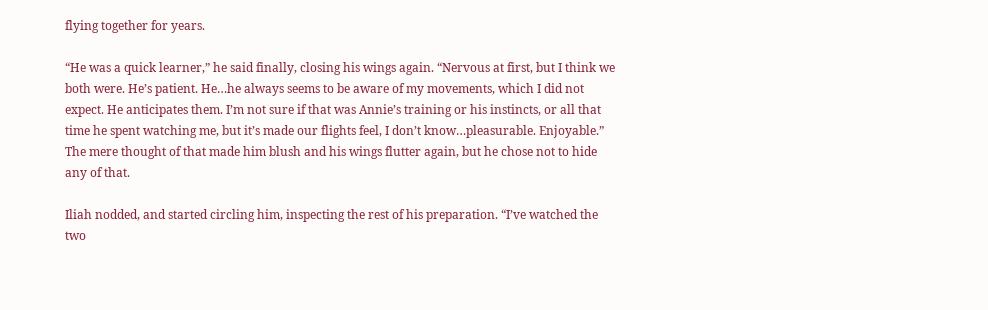flying together for years.

“He was a quick learner,” he said finally, closing his wings again. “Nervous at first, but I think we both were. He’s patient. He…he always seems to be aware of my movements, which I did not expect. He anticipates them. I’m not sure if that was Annie’s training or his instincts, or all that time he spent watching me, but it’s made our flights feel, I don’t know…pleasurable. Enjoyable.” The mere thought of that made him blush and his wings flutter again, but he chose not to hide any of that.

Iliah nodded, and started circling him, inspecting the rest of his preparation. “I’ve watched the two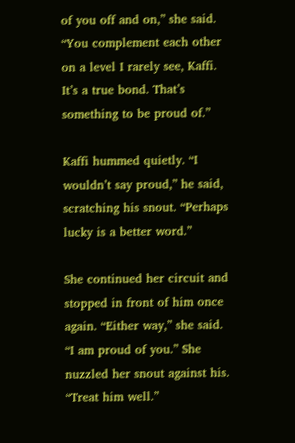of you off and on,” she said. “You complement each other on a level I rarely see, Kaffi. It’s a true bond. That’s something to be proud of.”

Kaffi hummed quietly. “I wouldn’t say proud,” he said, scratching his snout. “Perhaps lucky is a better word.”

She continued her circuit and stopped in front of him once again. “Either way,” she said. “I am proud of you.” She nuzzled her snout against his. “Treat him well.”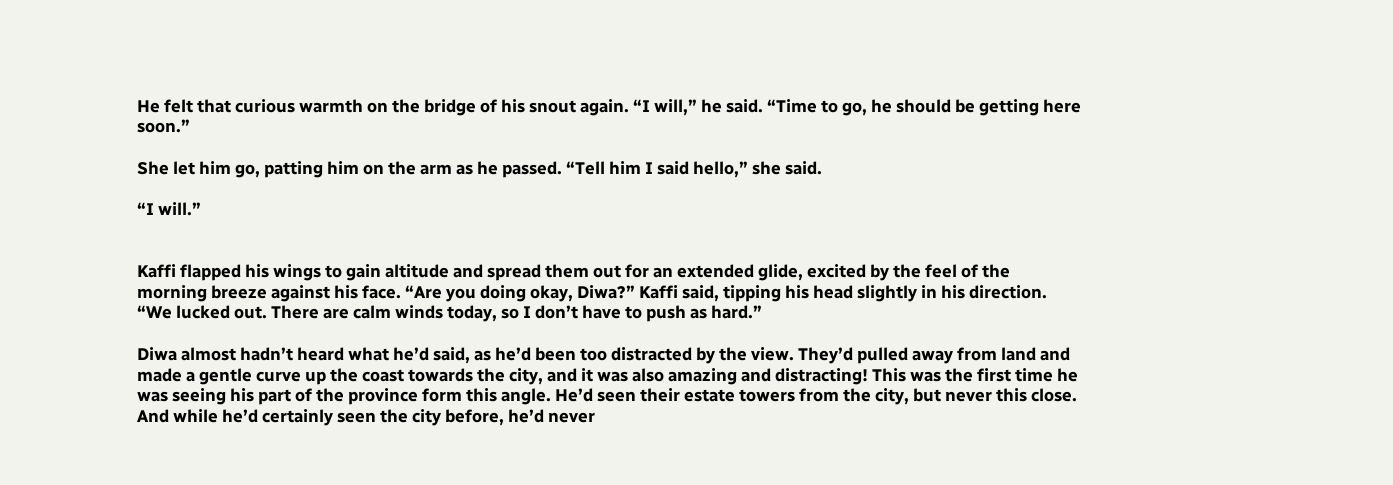He felt that curious warmth on the bridge of his snout again. “I will,” he said. “Time to go, he should be getting here soon.”

She let him go, patting him on the arm as he passed. “Tell him I said hello,” she said.

“I will.”


Kaffi flapped his wings to gain altitude and spread them out for an extended glide, excited by the feel of the morning breeze against his face. “Are you doing okay, Diwa?” Kaffi said, tipping his head slightly in his direction. “We lucked out. There are calm winds today, so I don’t have to push as hard.”

Diwa almost hadn’t heard what he’d said, as he’d been too distracted by the view. They’d pulled away from land and made a gentle curve up the coast towards the city, and it was also amazing and distracting! This was the first time he was seeing his part of the province form this angle. He’d seen their estate towers from the city, but never this close. And while he’d certainly seen the city before, he’d never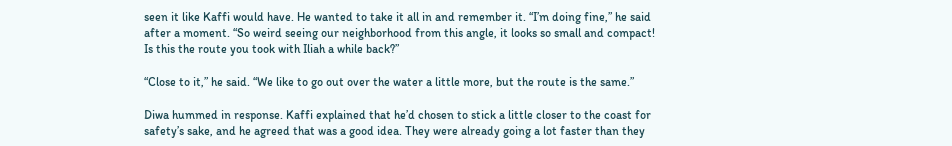seen it like Kaffi would have. He wanted to take it all in and remember it. “I’m doing fine,” he said after a moment. “So weird seeing our neighborhood from this angle, it looks so small and compact! Is this the route you took with Iliah a while back?”

“Close to it,” he said. “We like to go out over the water a little more, but the route is the same.”

Diwa hummed in response. Kaffi explained that he’d chosen to stick a little closer to the coast for safety’s sake, and he agreed that was a good idea. They were already going a lot faster than they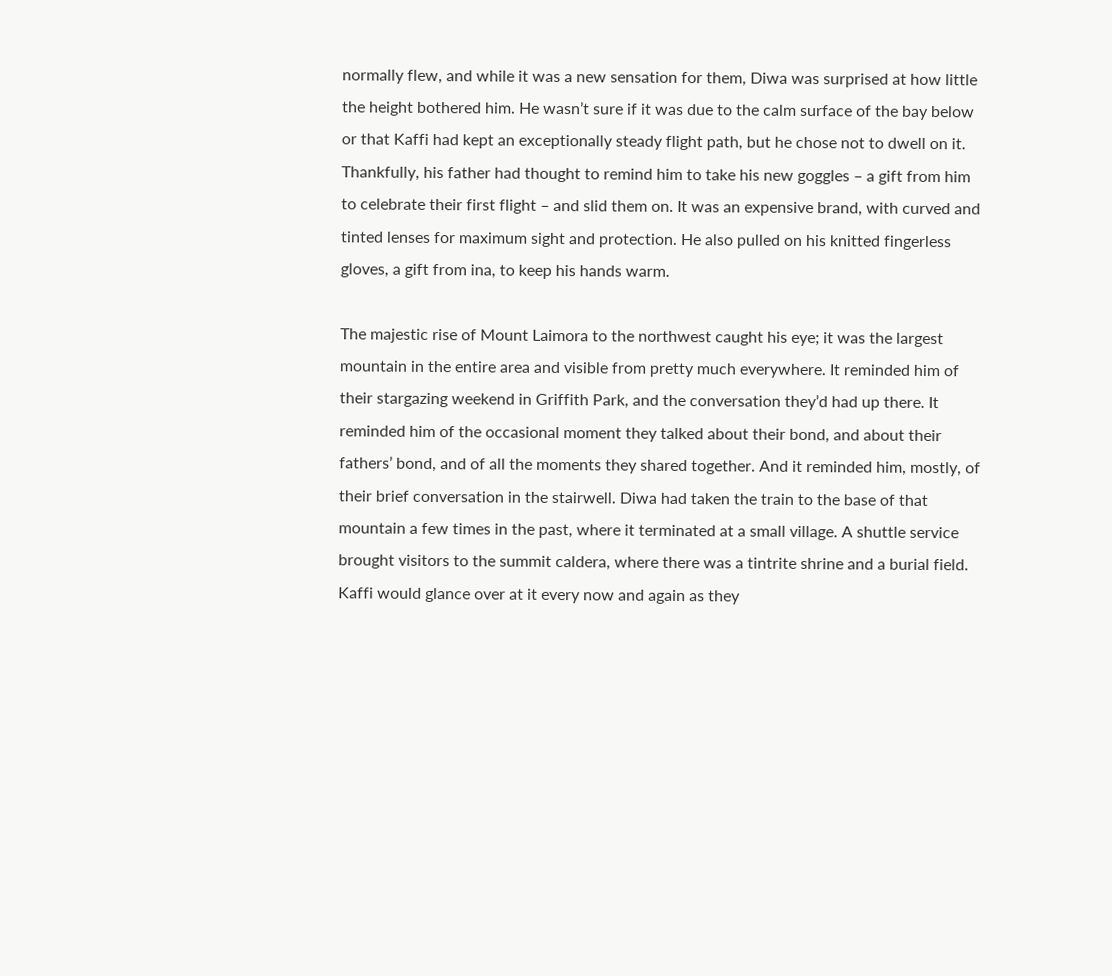normally flew, and while it was a new sensation for them, Diwa was surprised at how little the height bothered him. He wasn’t sure if it was due to the calm surface of the bay below or that Kaffi had kept an exceptionally steady flight path, but he chose not to dwell on it. Thankfully, his father had thought to remind him to take his new goggles – a gift from him to celebrate their first flight – and slid them on. It was an expensive brand, with curved and tinted lenses for maximum sight and protection. He also pulled on his knitted fingerless gloves, a gift from ina, to keep his hands warm.

The majestic rise of Mount Laimora to the northwest caught his eye; it was the largest mountain in the entire area and visible from pretty much everywhere. It reminded him of their stargazing weekend in Griffith Park, and the conversation they’d had up there. It reminded him of the occasional moment they talked about their bond, and about their fathers’ bond, and of all the moments they shared together. And it reminded him, mostly, of their brief conversation in the stairwell. Diwa had taken the train to the base of that mountain a few times in the past, where it terminated at a small village. A shuttle service brought visitors to the summit caldera, where there was a tintrite shrine and a burial field. Kaffi would glance over at it every now and again as they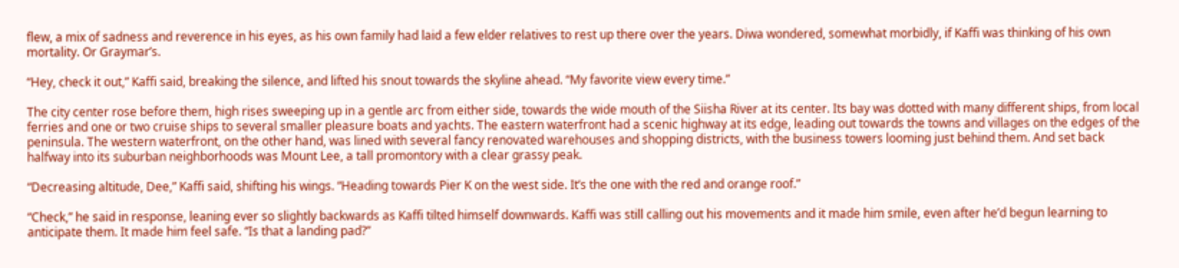flew, a mix of sadness and reverence in his eyes, as his own family had laid a few elder relatives to rest up there over the years. Diwa wondered, somewhat morbidly, if Kaffi was thinking of his own mortality. Or Graymar’s.

“Hey, check it out,” Kaffi said, breaking the silence, and lifted his snout towards the skyline ahead. “My favorite view every time.”

The city center rose before them, high rises sweeping up in a gentle arc from either side, towards the wide mouth of the Siisha River at its center. Its bay was dotted with many different ships, from local ferries and one or two cruise ships to several smaller pleasure boats and yachts. The eastern waterfront had a scenic highway at its edge, leading out towards the towns and villages on the edges of the peninsula. The western waterfront, on the other hand, was lined with several fancy renovated warehouses and shopping districts, with the business towers looming just behind them. And set back halfway into its suburban neighborhoods was Mount Lee, a tall promontory with a clear grassy peak.

“Decreasing altitude, Dee,” Kaffi said, shifting his wings. “Heading towards Pier K on the west side. It’s the one with the red and orange roof.”

“Check,” he said in response, leaning ever so slightly backwards as Kaffi tilted himself downwards. Kaffi was still calling out his movements and it made him smile, even after he’d begun learning to anticipate them. It made him feel safe. “Is that a landing pad?”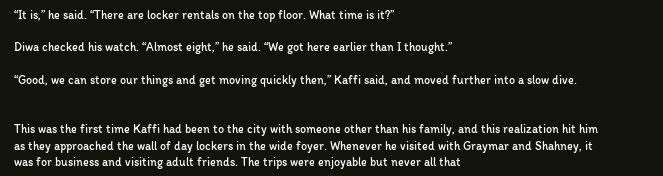“It is,” he said. “There are locker rentals on the top floor. What time is it?”

Diwa checked his watch. “Almost eight,” he said. “We got here earlier than I thought.”

“Good, we can store our things and get moving quickly then,” Kaffi said, and moved further into a slow dive.


This was the first time Kaffi had been to the city with someone other than his family, and this realization hit him as they approached the wall of day lockers in the wide foyer. Whenever he visited with Graymar and Shahney, it was for business and visiting adult friends. The trips were enjoyable but never all that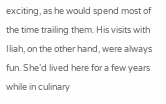exciting, as he would spend most of the time trailing them. His visits with Iliah, on the other hand, were always fun. She’d lived here for a few years while in culinary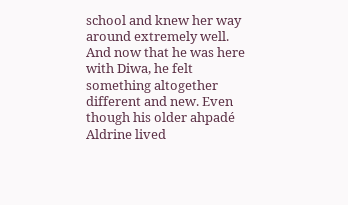school and knew her way around extremely well. And now that he was here with Diwa, he felt something altogether different and new. Even though his older ahpadé Aldrine lived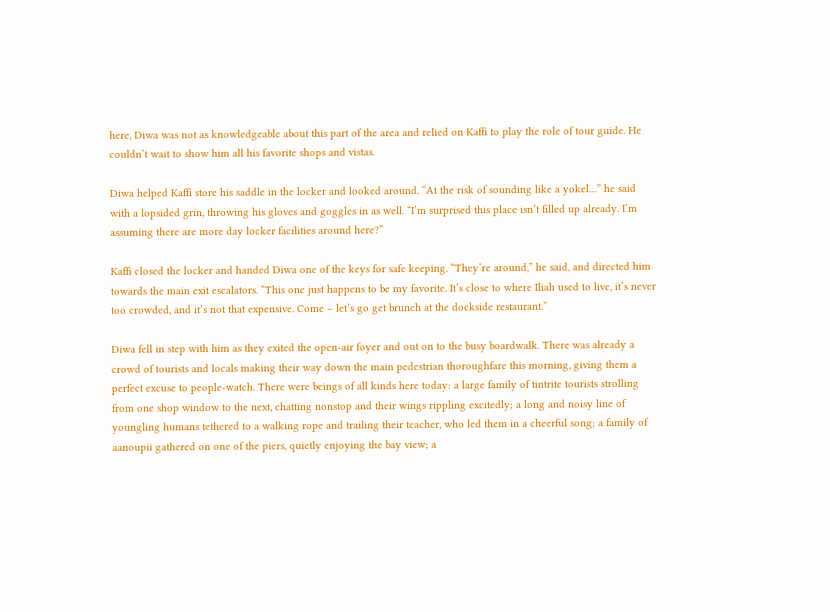here, Diwa was not as knowledgeable about this part of the area and relied on Kaffi to play the role of tour guide. He couldn’t wait to show him all his favorite shops and vistas.

Diwa helped Kaffi store his saddle in the locker and looked around. “At the risk of sounding like a yokel…” he said with a lopsided grin, throwing his gloves and goggles in as well. “I’m surprised this place isn’t filled up already. I’m assuming there are more day locker facilities around here?”

Kaffi closed the locker and handed Diwa one of the keys for safe keeping. “They’re around,” he said, and directed him towards the main exit escalators. “This one just happens to be my favorite. It’s close to where Iliah used to live, it’s never too crowded, and it’s not that expensive. Come – let’s go get brunch at the dockside restaurant.”

Diwa fell in step with him as they exited the open-air foyer and out on to the busy boardwalk. There was already a crowd of tourists and locals making their way down the main pedestrian thoroughfare this morning, giving them a perfect excuse to people-watch. There were beings of all kinds here today: a large family of tintrite tourists strolling from one shop window to the next, chatting nonstop and their wings rippling excitedly; a long and noisy line of youngling humans tethered to a walking rope and trailing their teacher, who led them in a cheerful song; a family of aanoupii gathered on one of the piers, quietly enjoying the bay view; a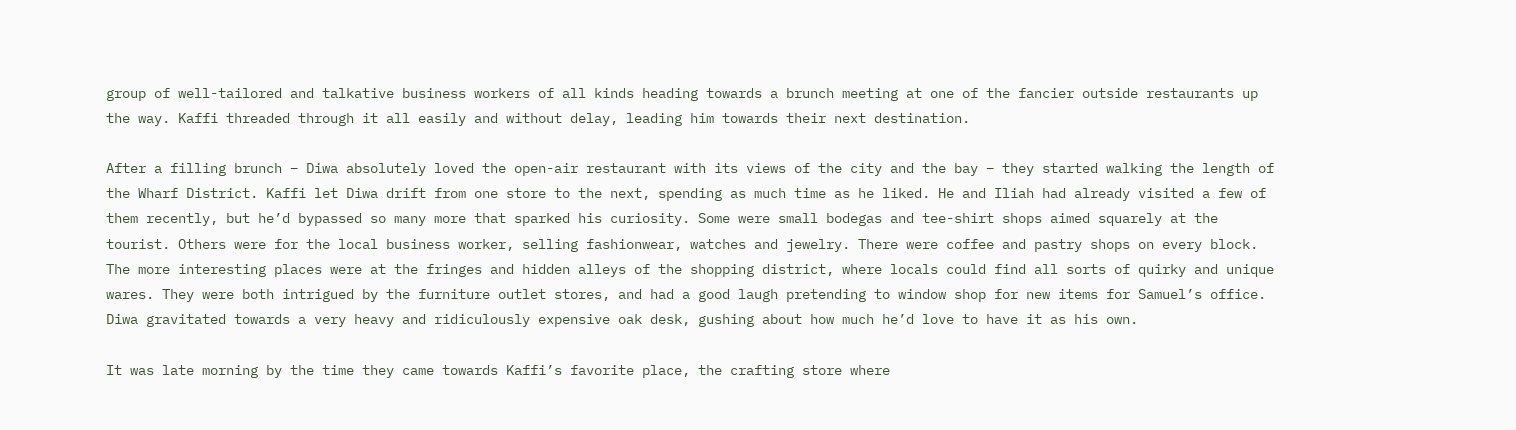group of well-tailored and talkative business workers of all kinds heading towards a brunch meeting at one of the fancier outside restaurants up the way. Kaffi threaded through it all easily and without delay, leading him towards their next destination.

After a filling brunch – Diwa absolutely loved the open-air restaurant with its views of the city and the bay – they started walking the length of the Wharf District. Kaffi let Diwa drift from one store to the next, spending as much time as he liked. He and Iliah had already visited a few of them recently, but he’d bypassed so many more that sparked his curiosity. Some were small bodegas and tee-shirt shops aimed squarely at the tourist. Others were for the local business worker, selling fashionwear, watches and jewelry. There were coffee and pastry shops on every block. The more interesting places were at the fringes and hidden alleys of the shopping district, where locals could find all sorts of quirky and unique wares. They were both intrigued by the furniture outlet stores, and had a good laugh pretending to window shop for new items for Samuel’s office. Diwa gravitated towards a very heavy and ridiculously expensive oak desk, gushing about how much he’d love to have it as his own.

It was late morning by the time they came towards Kaffi’s favorite place, the crafting store where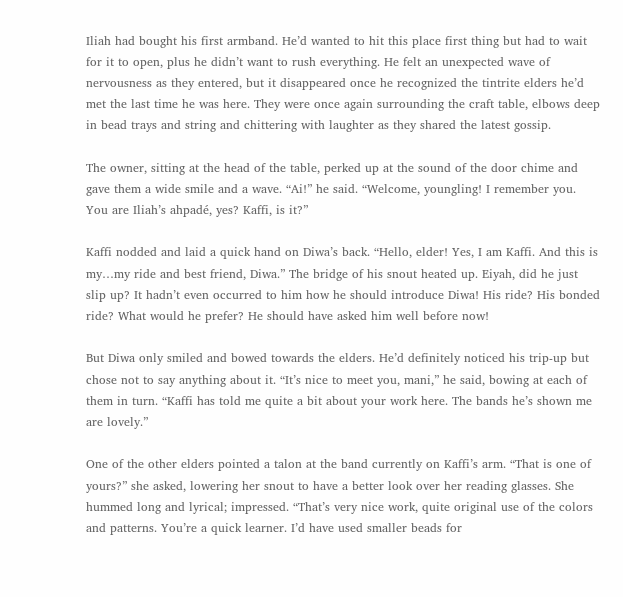Iliah had bought his first armband. He’d wanted to hit this place first thing but had to wait for it to open, plus he didn’t want to rush everything. He felt an unexpected wave of nervousness as they entered, but it disappeared once he recognized the tintrite elders he’d met the last time he was here. They were once again surrounding the craft table, elbows deep in bead trays and string and chittering with laughter as they shared the latest gossip.

The owner, sitting at the head of the table, perked up at the sound of the door chime and gave them a wide smile and a wave. “Ai!” he said. “Welcome, youngling! I remember you. You are Iliah’s ahpadé, yes? Kaffi, is it?”

Kaffi nodded and laid a quick hand on Diwa’s back. “Hello, elder! Yes, I am Kaffi. And this is my…my ride and best friend, Diwa.” The bridge of his snout heated up. Eiyah, did he just slip up? It hadn’t even occurred to him how he should introduce Diwa! His ride? His bonded ride? What would he prefer? He should have asked him well before now!

But Diwa only smiled and bowed towards the elders. He’d definitely noticed his trip-up but chose not to say anything about it. “It’s nice to meet you, mani,” he said, bowing at each of them in turn. “Kaffi has told me quite a bit about your work here. The bands he’s shown me are lovely.”

One of the other elders pointed a talon at the band currently on Kaffi’s arm. “That is one of yours?” she asked, lowering her snout to have a better look over her reading glasses. She hummed long and lyrical; impressed. “That’s very nice work, quite original use of the colors and patterns. You’re a quick learner. I’d have used smaller beads for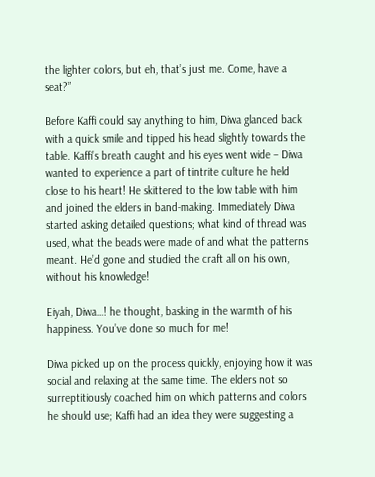the lighter colors, but eh, that’s just me. Come, have a seat?”

Before Kaffi could say anything to him, Diwa glanced back with a quick smile and tipped his head slightly towards the table. Kaffi’s breath caught and his eyes went wide – Diwa wanted to experience a part of tintrite culture he held close to his heart! He skittered to the low table with him and joined the elders in band-making. Immediately Diwa started asking detailed questions; what kind of thread was used, what the beads were made of and what the patterns meant. He’d gone and studied the craft all on his own, without his knowledge!

Eiyah, Diwa…! he thought, basking in the warmth of his happiness. You’ve done so much for me!

Diwa picked up on the process quickly, enjoying how it was social and relaxing at the same time. The elders not so surreptitiously coached him on which patterns and colors he should use; Kaffi had an idea they were suggesting a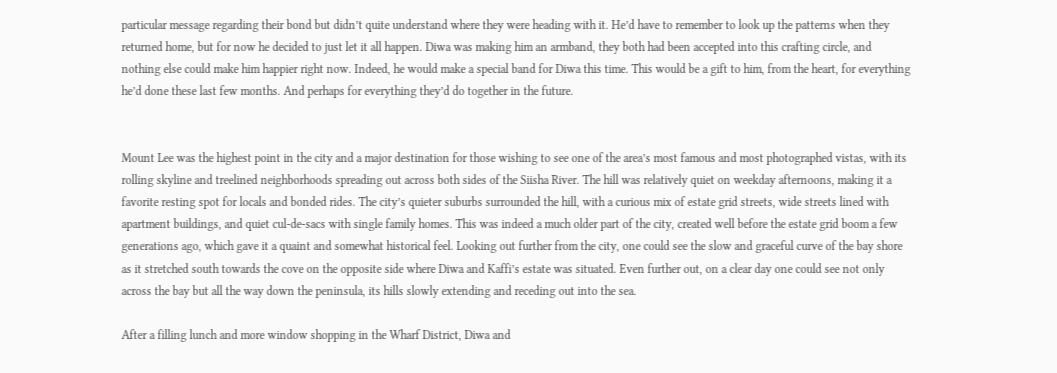particular message regarding their bond but didn’t quite understand where they were heading with it. He’d have to remember to look up the patterns when they returned home, but for now he decided to just let it all happen. Diwa was making him an armband, they both had been accepted into this crafting circle, and nothing else could make him happier right now. Indeed, he would make a special band for Diwa this time. This would be a gift to him, from the heart, for everything he’d done these last few months. And perhaps for everything they’d do together in the future.


Mount Lee was the highest point in the city and a major destination for those wishing to see one of the area’s most famous and most photographed vistas, with its rolling skyline and treelined neighborhoods spreading out across both sides of the Siisha River. The hill was relatively quiet on weekday afternoons, making it a favorite resting spot for locals and bonded rides. The city’s quieter suburbs surrounded the hill, with a curious mix of estate grid streets, wide streets lined with apartment buildings, and quiet cul-de-sacs with single family homes. This was indeed a much older part of the city, created well before the estate grid boom a few generations ago, which gave it a quaint and somewhat historical feel. Looking out further from the city, one could see the slow and graceful curve of the bay shore as it stretched south towards the cove on the opposite side where Diwa and Kaffi’s estate was situated. Even further out, on a clear day one could see not only across the bay but all the way down the peninsula, its hills slowly extending and receding out into the sea.

After a filling lunch and more window shopping in the Wharf District, Diwa and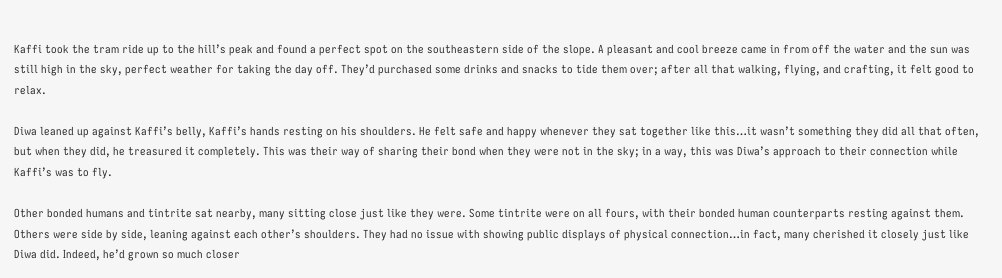Kaffi took the tram ride up to the hill’s peak and found a perfect spot on the southeastern side of the slope. A pleasant and cool breeze came in from off the water and the sun was still high in the sky, perfect weather for taking the day off. They’d purchased some drinks and snacks to tide them over; after all that walking, flying, and crafting, it felt good to relax.

Diwa leaned up against Kaffi’s belly, Kaffi’s hands resting on his shoulders. He felt safe and happy whenever they sat together like this…it wasn’t something they did all that often, but when they did, he treasured it completely. This was their way of sharing their bond when they were not in the sky; in a way, this was Diwa’s approach to their connection while Kaffi’s was to fly.

Other bonded humans and tintrite sat nearby, many sitting close just like they were. Some tintrite were on all fours, with their bonded human counterparts resting against them. Others were side by side, leaning against each other’s shoulders. They had no issue with showing public displays of physical connection…in fact, many cherished it closely just like Diwa did. Indeed, he’d grown so much closer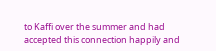to Kaffi over the summer and had accepted this connection happily and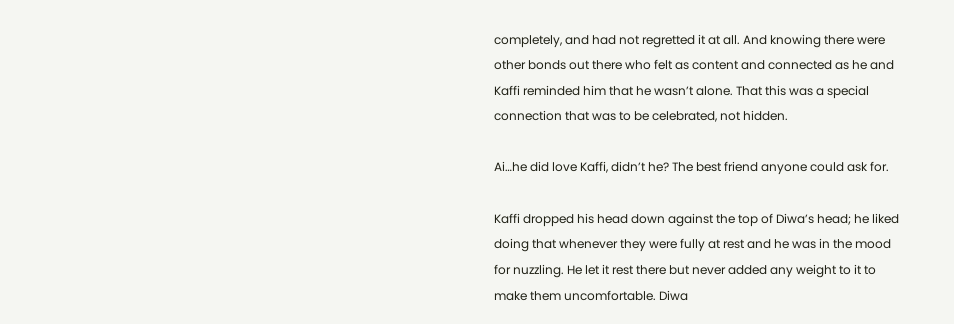completely, and had not regretted it at all. And knowing there were other bonds out there who felt as content and connected as he and Kaffi reminded him that he wasn’t alone. That this was a special connection that was to be celebrated, not hidden.

Ai…he did love Kaffi, didn’t he? The best friend anyone could ask for.

Kaffi dropped his head down against the top of Diwa’s head; he liked doing that whenever they were fully at rest and he was in the mood for nuzzling. He let it rest there but never added any weight to it to make them uncomfortable. Diwa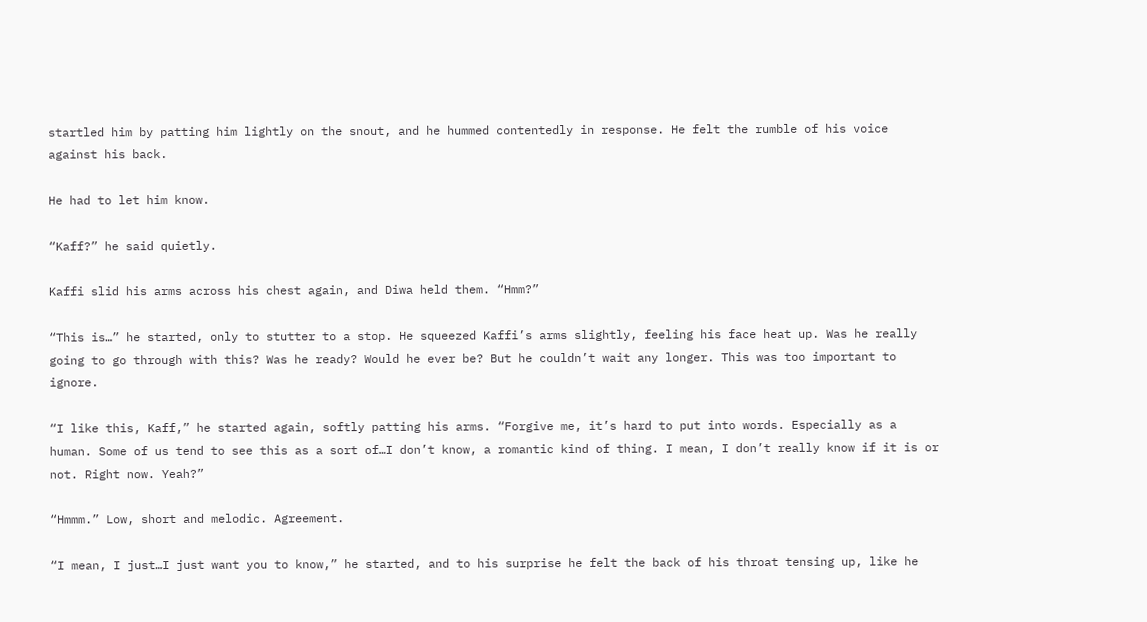startled him by patting him lightly on the snout, and he hummed contentedly in response. He felt the rumble of his voice against his back.

He had to let him know.

“Kaff?” he said quietly.

Kaffi slid his arms across his chest again, and Diwa held them. “Hmm?”

“This is…” he started, only to stutter to a stop. He squeezed Kaffi’s arms slightly, feeling his face heat up. Was he really going to go through with this? Was he ready? Would he ever be? But he couldn’t wait any longer. This was too important to ignore.

“I like this, Kaff,” he started again, softly patting his arms. “Forgive me, it’s hard to put into words. Especially as a human. Some of us tend to see this as a sort of…I don’t know, a romantic kind of thing. I mean, I don’t really know if it is or not. Right now. Yeah?”

“Hmmm.” Low, short and melodic. Agreement.

“I mean, I just…I just want you to know,” he started, and to his surprise he felt the back of his throat tensing up, like he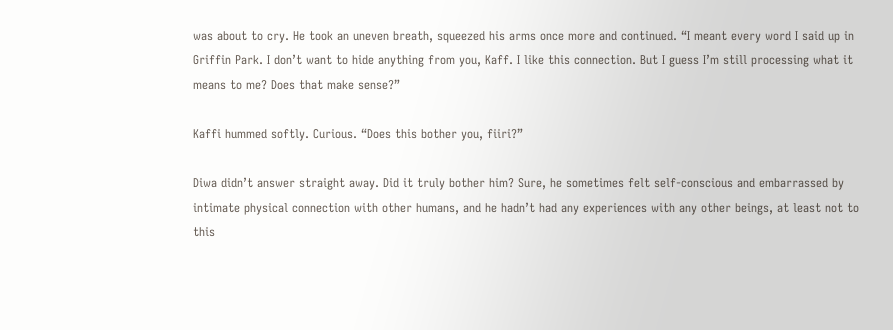was about to cry. He took an uneven breath, squeezed his arms once more and continued. “I meant every word I said up in Griffin Park. I don’t want to hide anything from you, Kaff. I like this connection. But I guess I’m still processing what it means to me? Does that make sense?”

Kaffi hummed softly. Curious. “Does this bother you, fiiri?”

Diwa didn’t answer straight away. Did it truly bother him? Sure, he sometimes felt self-conscious and embarrassed by intimate physical connection with other humans, and he hadn’t had any experiences with any other beings, at least not to this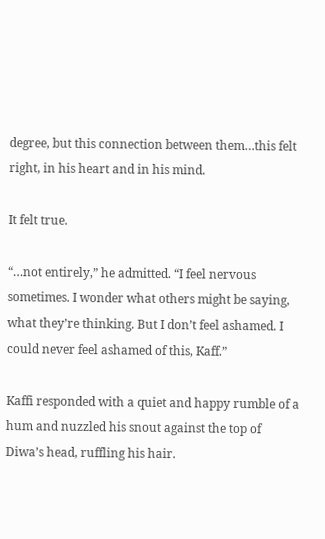degree, but this connection between them…this felt right, in his heart and in his mind.

It felt true.

“…not entirely,” he admitted. “I feel nervous sometimes. I wonder what others might be saying, what they’re thinking. But I don’t feel ashamed. I could never feel ashamed of this, Kaff.”

Kaffi responded with a quiet and happy rumble of a hum and nuzzled his snout against the top of Diwa’s head, ruffling his hair.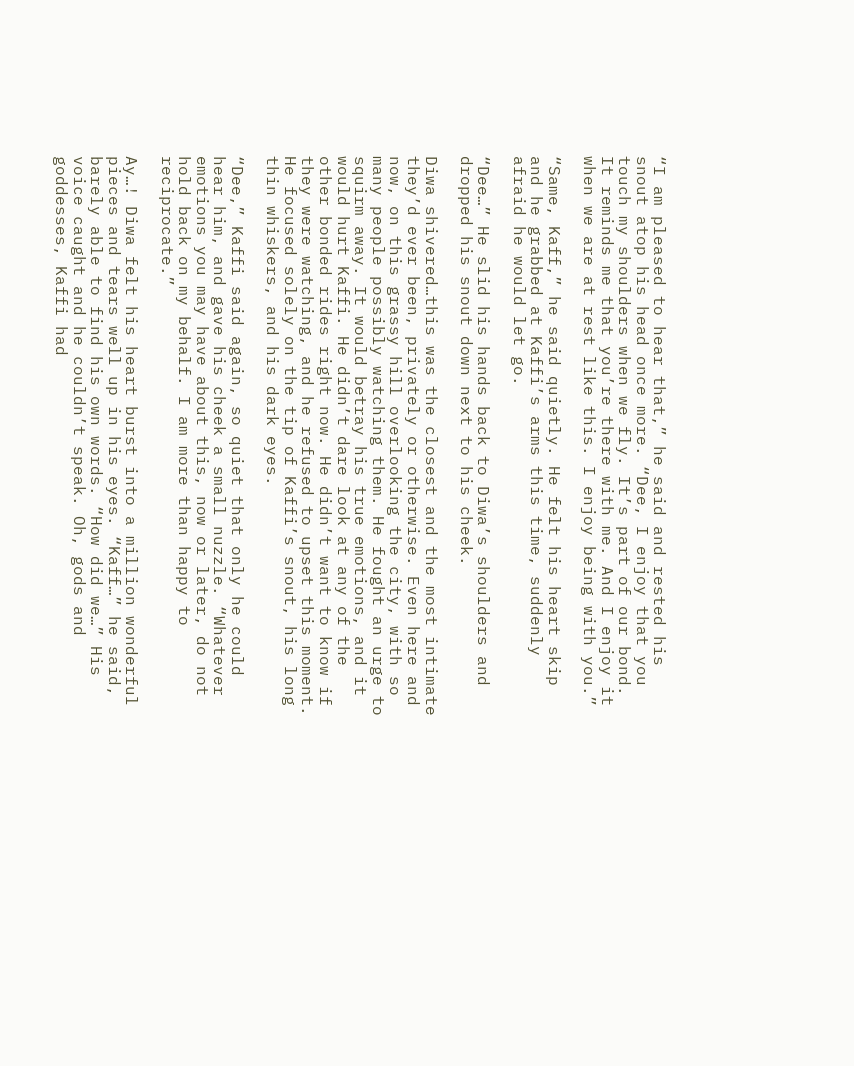“I am pleased to hear that,” he said and rested his snout atop his head once more. “Dee, I enjoy that you touch my shoulders when we fly. It’s part of our bond. It reminds me that you’re there with me. And I enjoy it when we are at rest like this. I enjoy being with you.”

“Same, Kaff,” he said quietly. He felt his heart skip and he grabbed at Kaffi’s arms this time, suddenly afraid he would let go.

“Dee…” He slid his hands back to Diwa’s shoulders and dropped his snout down next to his cheek.

Diwa shivered…this was the closest and the most intimate they’d ever been, privately or otherwise. Even here and now, on this grassy hill overlooking the city, with so many people possibly watching them. He fought an urge to squirm away. It would betray his true emotions, and it would hurt Kaffi. He didn’t dare look at any of the other bonded rides right now. He didn’t want to know if they were watching, and he refused to upset this moment. He focused solely on the tip of Kaffi’s snout, his long thin whiskers, and his dark eyes.

“Dee,” Kaffi said again, so quiet that only he could hear him, and gave his cheek a small nuzzle. “Whatever emotions you may have about this, now or later, do not hold back on my behalf. I am more than happy to reciprocate.”

Ay…! Diwa felt his heart burst into a million wonderful pieces and tears well up in his eyes. “Kaff…” he said, barely able to find his own words. “How did we…” His voice caught and he couldn’t speak. Oh, gods and goddesses, Kaffi had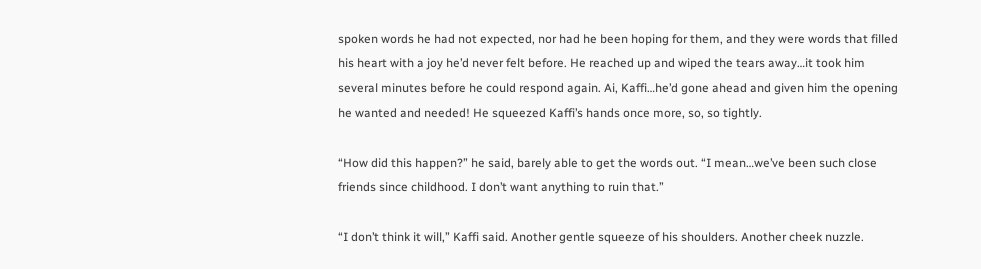spoken words he had not expected, nor had he been hoping for them, and they were words that filled his heart with a joy he’d never felt before. He reached up and wiped the tears away…it took him several minutes before he could respond again. Ai, Kaffi…he’d gone ahead and given him the opening he wanted and needed! He squeezed Kaffi’s hands once more, so, so tightly.

“How did this happen?” he said, barely able to get the words out. “I mean…we’ve been such close friends since childhood. I don’t want anything to ruin that.”

“I don’t think it will,” Kaffi said. Another gentle squeeze of his shoulders. Another cheek nuzzle.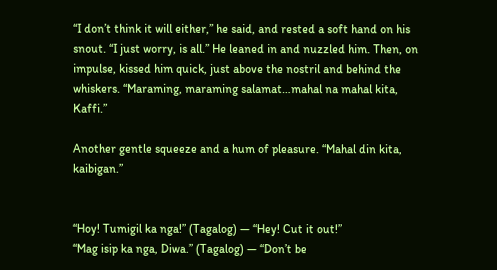“I don’t think it will either,” he said, and rested a soft hand on his snout. “I just worry, is all.” He leaned in and nuzzled him. Then, on impulse, kissed him quick, just above the nostril and behind the whiskers. “Maraming, maraming salamat…mahal na mahal kita, Kaffi.”

Another gentle squeeze and a hum of pleasure. “Mahal din kita, kaibigan.”


“Hoy! Tumigil ka nga!” (Tagalog) — “Hey! Cut it out!”
“Mag isip ka nga, Diwa.” (Tagalog) — “Don’t be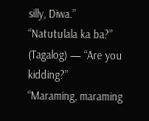silly, Diwa.”
“Natutulala ka ba?” (Tagalog) — “Are you kidding?”
“Maraming, maraming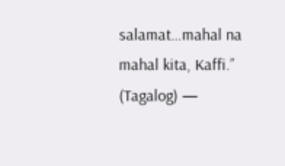salamat…mahal na mahal kita, Kaffi.” (Tagalog) —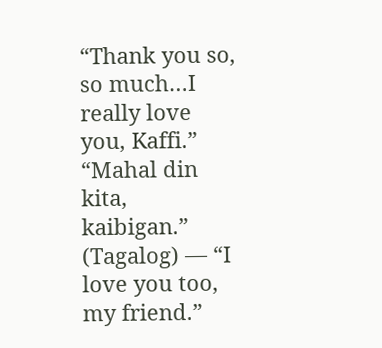“Thank you so, so much…I really love you, Kaffi.”
“Mahal din kita, kaibigan.” (Tagalog) — “I love you too, my friend.”